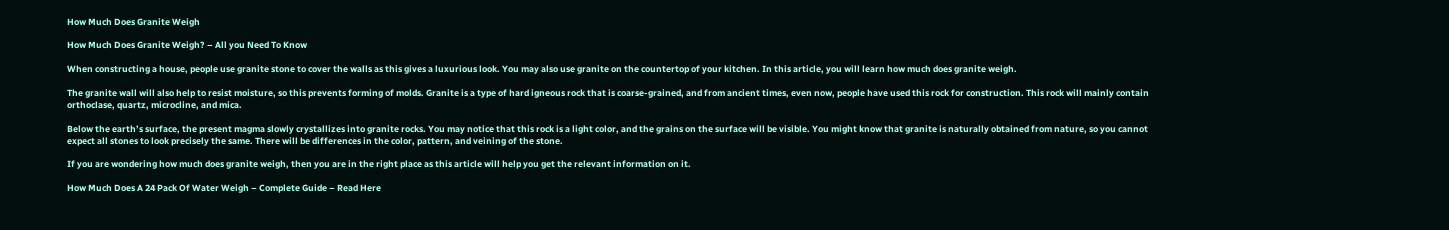How Much Does Granite Weigh

How Much Does Granite Weigh? – All you Need To Know

When constructing a house, people use granite stone to cover the walls as this gives a luxurious look. You may also use granite on the countertop of your kitchen. In this article, you will learn how much does granite weigh.

The granite wall will also help to resist moisture, so this prevents forming of molds. Granite is a type of hard igneous rock that is coarse-grained, and from ancient times, even now, people have used this rock for construction. This rock will mainly contain orthoclase, quartz, microcline, and mica.

Below the earth’s surface, the present magma slowly crystallizes into granite rocks. You may notice that this rock is a light color, and the grains on the surface will be visible. You might know that granite is naturally obtained from nature, so you cannot expect all stones to look precisely the same. There will be differences in the color, pattern, and veining of the stone.

If you are wondering how much does granite weigh, then you are in the right place as this article will help you get the relevant information on it.

How Much Does A 24 Pack Of Water Weigh – Complete Guide – Read Here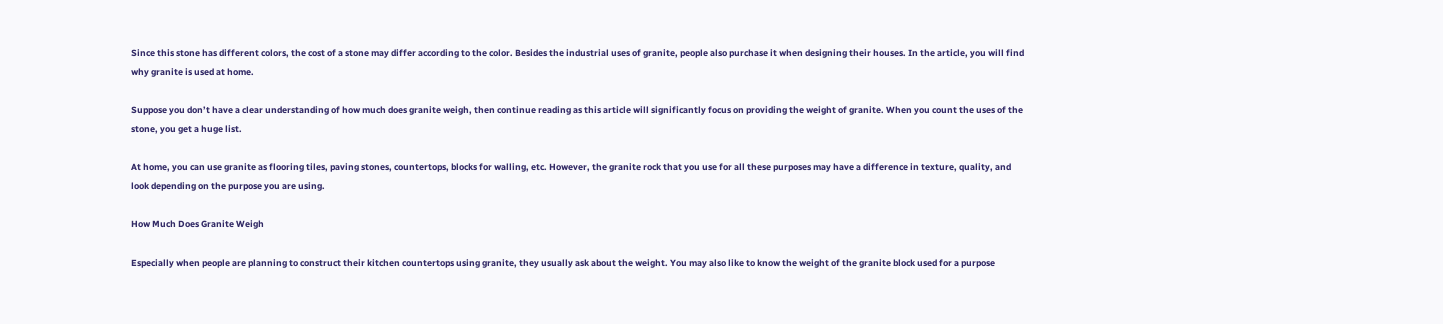Since this stone has different colors, the cost of a stone may differ according to the color. Besides the industrial uses of granite, people also purchase it when designing their houses. In the article, you will find why granite is used at home.

Suppose you don’t have a clear understanding of how much does granite weigh, then continue reading as this article will significantly focus on providing the weight of granite. When you count the uses of the stone, you get a huge list.

At home, you can use granite as flooring tiles, paving stones, countertops, blocks for walling, etc. However, the granite rock that you use for all these purposes may have a difference in texture, quality, and look depending on the purpose you are using.

How Much Does Granite Weigh

Especially when people are planning to construct their kitchen countertops using granite, they usually ask about the weight. You may also like to know the weight of the granite block used for a purpose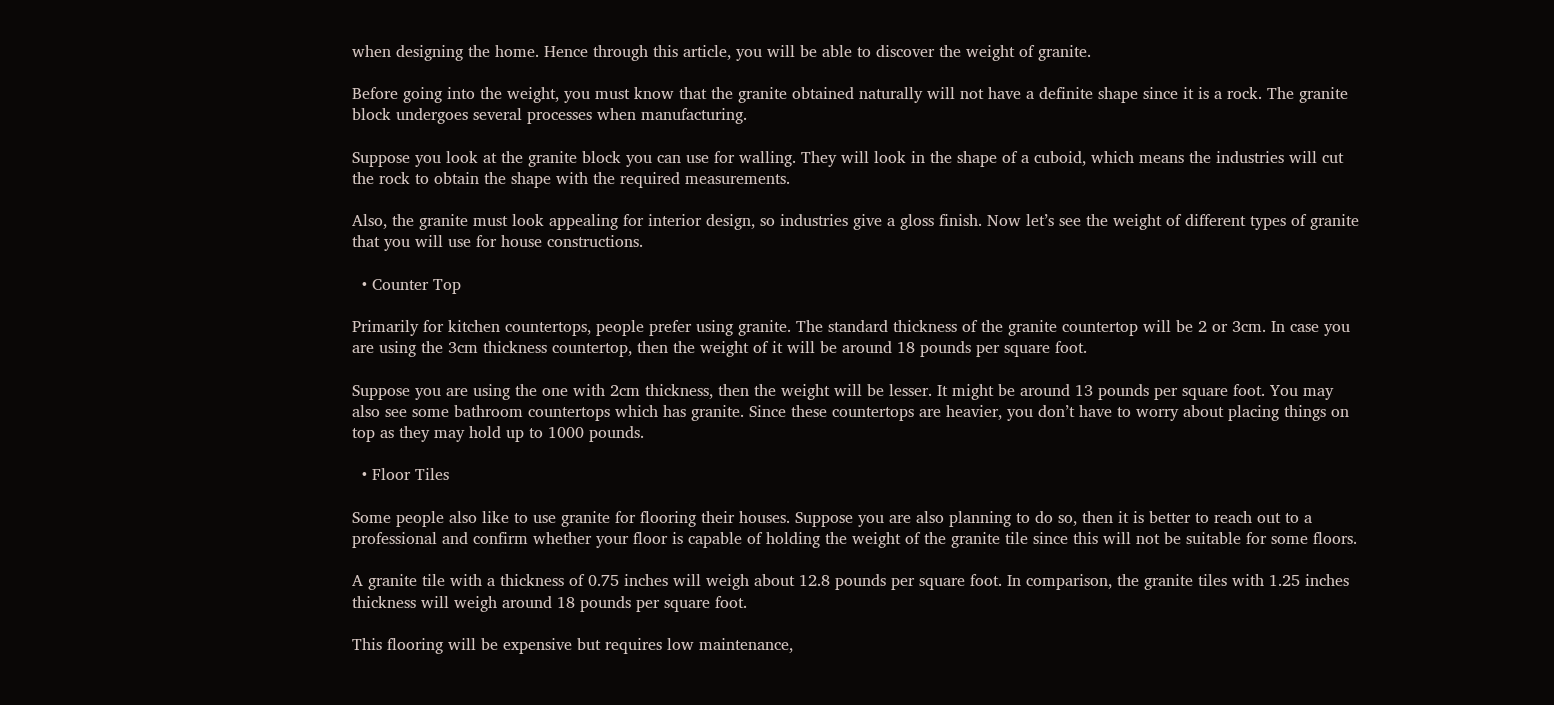when designing the home. Hence through this article, you will be able to discover the weight of granite.

Before going into the weight, you must know that the granite obtained naturally will not have a definite shape since it is a rock. The granite block undergoes several processes when manufacturing.

Suppose you look at the granite block you can use for walling. They will look in the shape of a cuboid, which means the industries will cut the rock to obtain the shape with the required measurements.

Also, the granite must look appealing for interior design, so industries give a gloss finish. Now let’s see the weight of different types of granite that you will use for house constructions.

  • Counter Top

Primarily for kitchen countertops, people prefer using granite. The standard thickness of the granite countertop will be 2 or 3cm. In case you are using the 3cm thickness countertop, then the weight of it will be around 18 pounds per square foot.

Suppose you are using the one with 2cm thickness, then the weight will be lesser. It might be around 13 pounds per square foot. You may also see some bathroom countertops which has granite. Since these countertops are heavier, you don’t have to worry about placing things on top as they may hold up to 1000 pounds.

  • Floor Tiles

Some people also like to use granite for flooring their houses. Suppose you are also planning to do so, then it is better to reach out to a professional and confirm whether your floor is capable of holding the weight of the granite tile since this will not be suitable for some floors.

A granite tile with a thickness of 0.75 inches will weigh about 12.8 pounds per square foot. In comparison, the granite tiles with 1.25 inches thickness will weigh around 18 pounds per square foot.

This flooring will be expensive but requires low maintenance,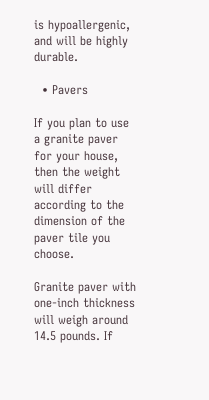is hypoallergenic, and will be highly durable.

  • Pavers

If you plan to use a granite paver for your house, then the weight will differ according to the dimension of the paver tile you choose.

Granite paver with one-inch thickness will weigh around 14.5 pounds. If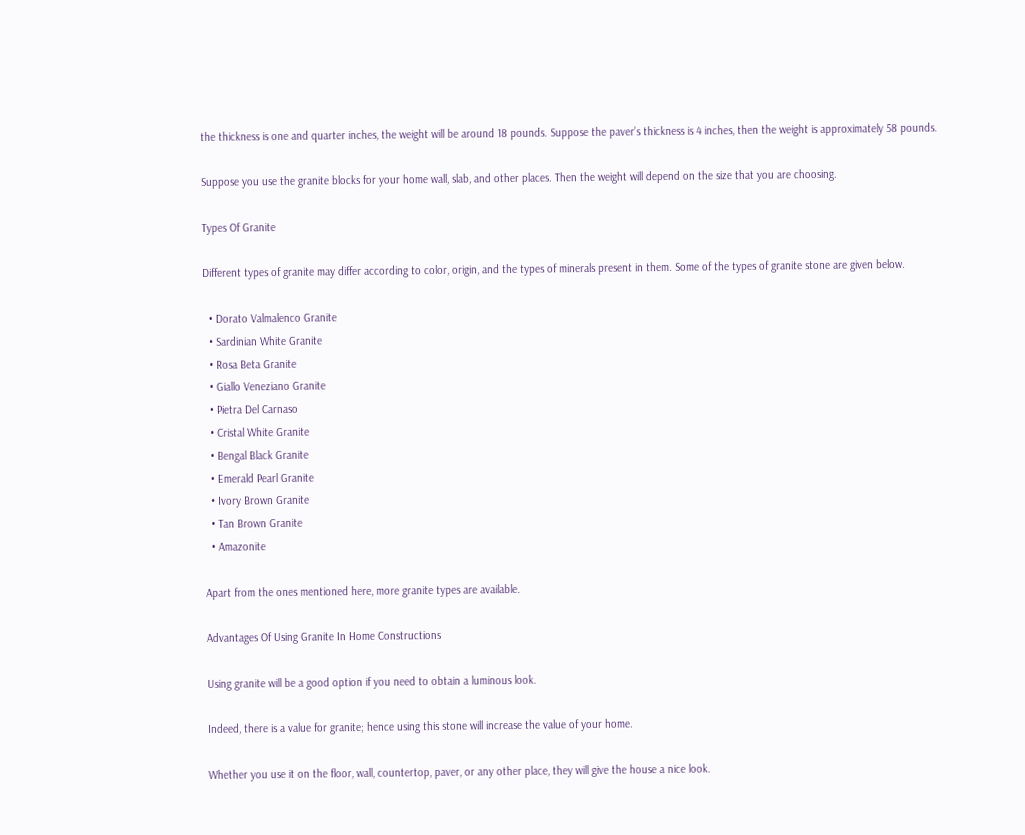the thickness is one and quarter inches, the weight will be around 18 pounds. Suppose the paver’s thickness is 4 inches, then the weight is approximately 58 pounds.

Suppose you use the granite blocks for your home wall, slab, and other places. Then the weight will depend on the size that you are choosing.

Types Of Granite

Different types of granite may differ according to color, origin, and the types of minerals present in them. Some of the types of granite stone are given below.

  • Dorato Valmalenco Granite
  • Sardinian White Granite
  • Rosa Beta Granite
  • Giallo Veneziano Granite
  • Pietra Del Carnaso
  • Cristal White Granite
  • Bengal Black Granite
  • Emerald Pearl Granite
  • Ivory Brown Granite
  • Tan Brown Granite
  • Amazonite

Apart from the ones mentioned here, more granite types are available.

Advantages Of Using Granite In Home Constructions

Using granite will be a good option if you need to obtain a luminous look.

Indeed, there is a value for granite; hence using this stone will increase the value of your home.

Whether you use it on the floor, wall, countertop, paver, or any other place, they will give the house a nice look.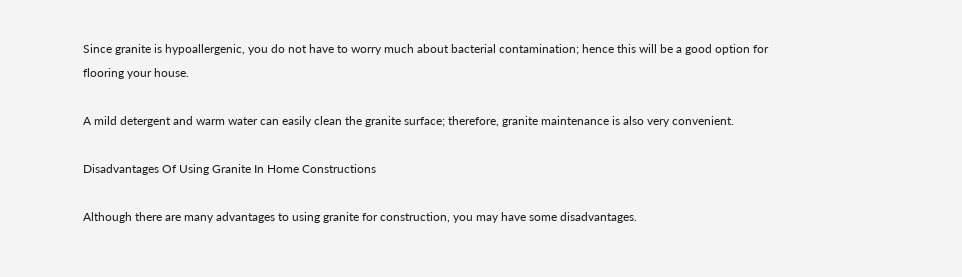Since granite is hypoallergenic, you do not have to worry much about bacterial contamination; hence this will be a good option for flooring your house.

A mild detergent and warm water can easily clean the granite surface; therefore, granite maintenance is also very convenient.

Disadvantages Of Using Granite In Home Constructions

Although there are many advantages to using granite for construction, you may have some disadvantages.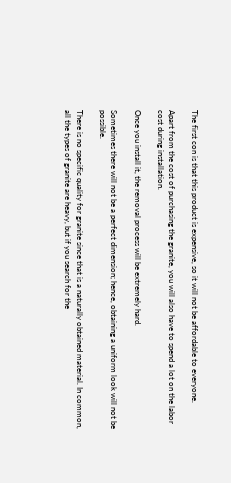The first con is that this product is expensive, so it will not be affordable to everyone.

Apart from the cost of purchasing the granite, you will also have to spend a lot on the labor cost during installation.

Once you install it, the removal process will be extremely hard.

Sometimes there will not be a perfect dimension; hence, obtaining a uniform look will not be possible.

There is no specific quality for granite since that is a naturally obtained material. In common, all the types of granite are heavy, but if you search for the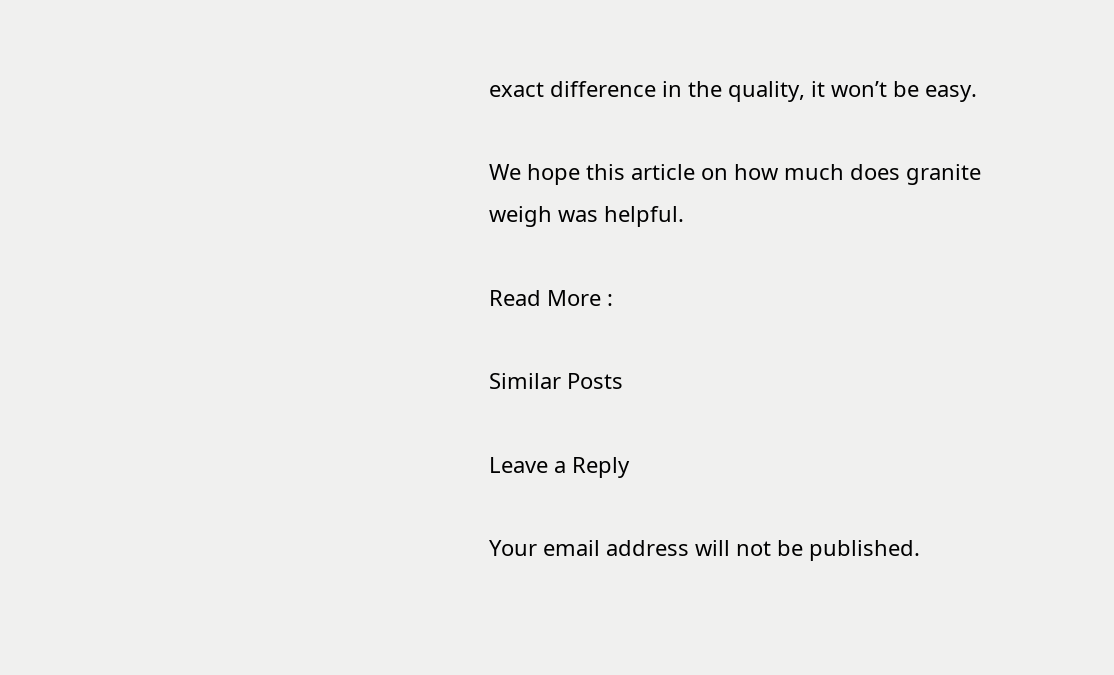exact difference in the quality, it won’t be easy.

We hope this article on how much does granite weigh was helpful.

Read More :

Similar Posts

Leave a Reply

Your email address will not be published.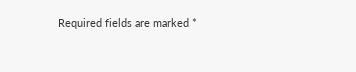Required fields are marked *